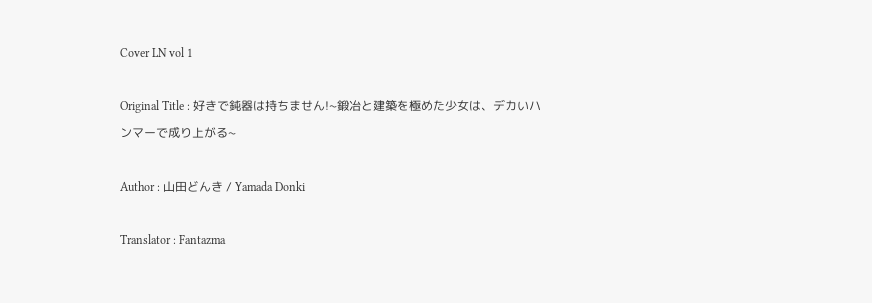Cover LN vol 1

Original Title : 好きで鈍器は持ちません!~鍛冶と建築を極めた少女は、デカいハンマーで成り上がる~

Author : 山田どんき / Yamada Donki

Translator : Fantazma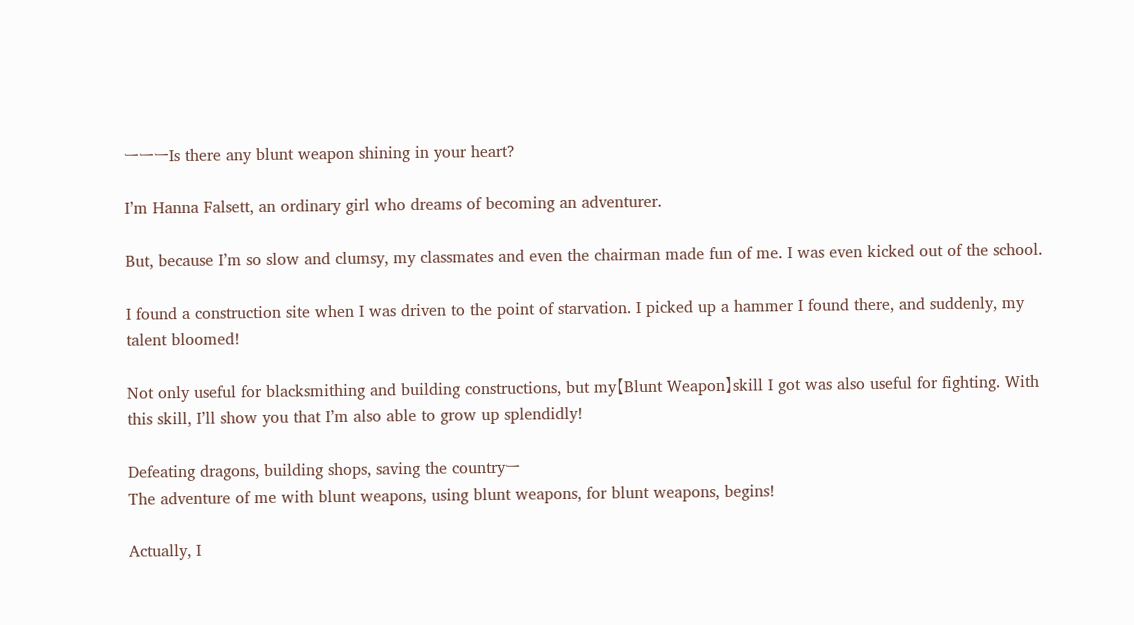ーーーIs there any blunt weapon shining in your heart?

I’m Hanna Falsett, an ordinary girl who dreams of becoming an adventurer.

But, because I’m so slow and clumsy, my classmates and even the chairman made fun of me. I was even kicked out of the school.

I found a construction site when I was driven to the point of starvation. I picked up a hammer I found there, and suddenly, my talent bloomed!

Not only useful for blacksmithing and building constructions, but my【Blunt Weapon】skill I got was also useful for fighting. With this skill, I’ll show you that I’m also able to grow up splendidly!

Defeating dragons, building shops, saving the countryー
The adventure of me with blunt weapons, using blunt weapons, for blunt weapons, begins!

Actually, I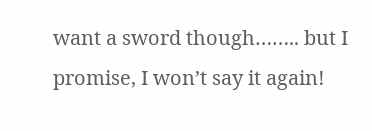want a sword though…….. but I promise, I won’t say it again!